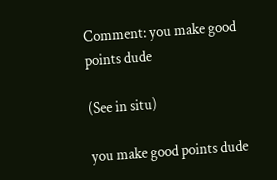Comment: you make good points dude

(See in situ)

you make good points dude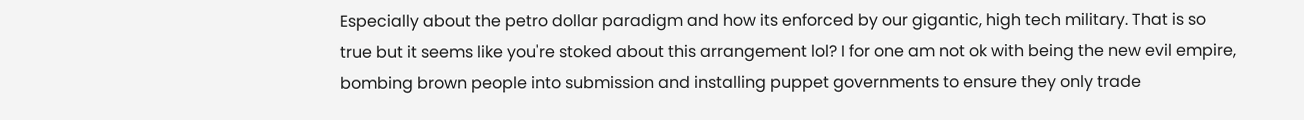Especially about the petro dollar paradigm and how its enforced by our gigantic, high tech military. That is so true but it seems like you're stoked about this arrangement lol? I for one am not ok with being the new evil empire, bombing brown people into submission and installing puppet governments to ensure they only trade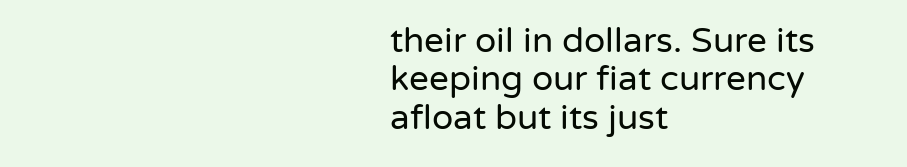their oil in dollars. Sure its keeping our fiat currency afloat but its just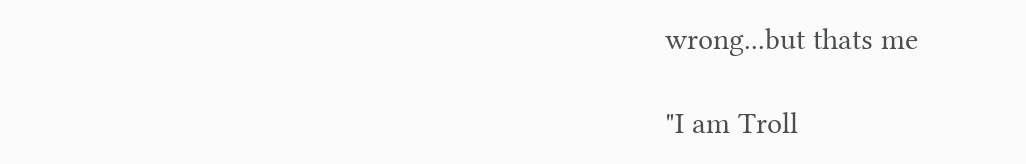wrong...but thats me

"I am Troll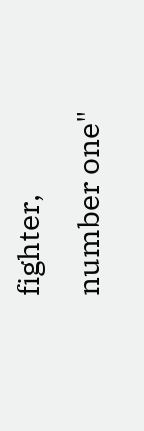fighter, number one"